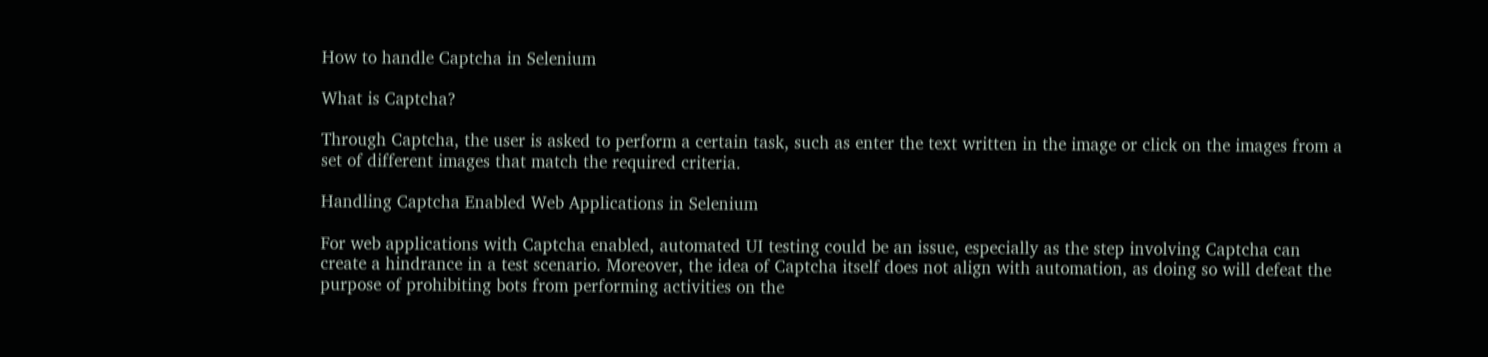How to handle Captcha in Selenium

What is Captcha?

Through Captcha, the user is asked to perform a certain task, such as enter the text written in the image or click on the images from a set of different images that match the required criteria.

Handling Captcha Enabled Web Applications in Selenium

For web applications with Captcha enabled, automated UI testing could be an issue, especially as the step involving Captcha can create a hindrance in a test scenario. Moreover, the idea of Captcha itself does not align with automation, as doing so will defeat the purpose of prohibiting bots from performing activities on the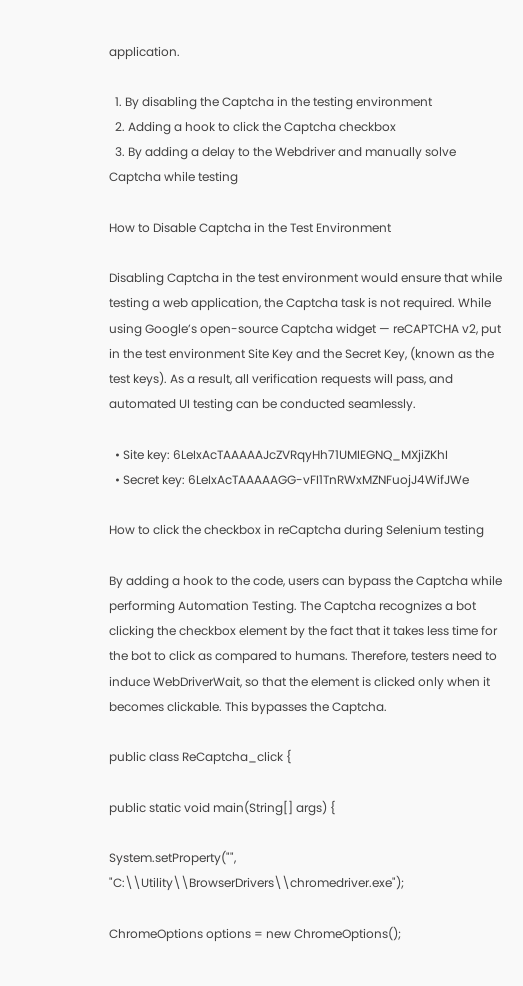application.

  1. By disabling the Captcha in the testing environment
  2. Adding a hook to click the Captcha checkbox
  3. By adding a delay to the Webdriver and manually solve Captcha while testing

How to Disable Captcha in the Test Environment

Disabling Captcha in the test environment would ensure that while testing a web application, the Captcha task is not required. While using Google’s open-source Captcha widget — reCAPTCHA v2, put in the test environment Site Key and the Secret Key, (known as the test keys). As a result, all verification requests will pass, and automated UI testing can be conducted seamlessly.

  • Site key: 6LeIxAcTAAAAAJcZVRqyHh71UMIEGNQ_MXjiZKhI
  • Secret key: 6LeIxAcTAAAAAGG-vFI1TnRWxMZNFuojJ4WifJWe

How to click the checkbox in reCaptcha during Selenium testing

By adding a hook to the code, users can bypass the Captcha while performing Automation Testing. The Captcha recognizes a bot clicking the checkbox element by the fact that it takes less time for the bot to click as compared to humans. Therefore, testers need to induce WebDriverWait, so that the element is clicked only when it becomes clickable. This bypasses the Captcha.

public class ReCaptcha_click {

public static void main(String[] args) {

System.setProperty("", "C:\\Utility\\BrowserDrivers\\chromedriver.exe");

ChromeOptions options = new ChromeOptions();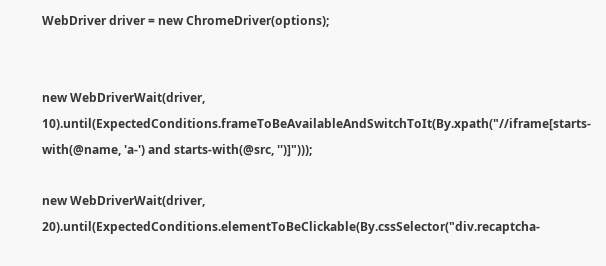WebDriver driver = new ChromeDriver(options);


new WebDriverWait(driver, 10).until(ExpectedConditions.frameToBeAvailableAndSwitchToIt(By.xpath("//iframe[starts-with(@name, 'a-') and starts-with(@src, '')]")));

new WebDriverWait(driver, 20).until(ExpectedConditions.elementToBeClickable(By.cssSelector("div.recaptcha-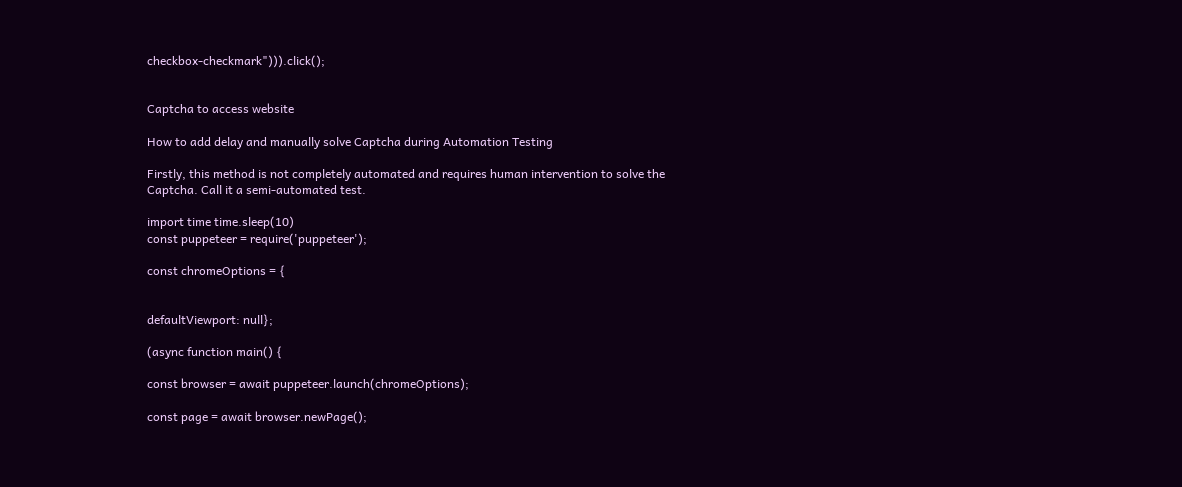checkbox-checkmark"))).click();


Captcha to access website

How to add delay and manually solve Captcha during Automation Testing

Firstly, this method is not completely automated and requires human intervention to solve the Captcha. Call it a semi-automated test.

import time time.sleep(10)
const puppeteer = require('puppeteer');

const chromeOptions = {


defaultViewport: null};

(async function main() {

const browser = await puppeteer.launch(chromeOptions);

const page = await browser.newPage();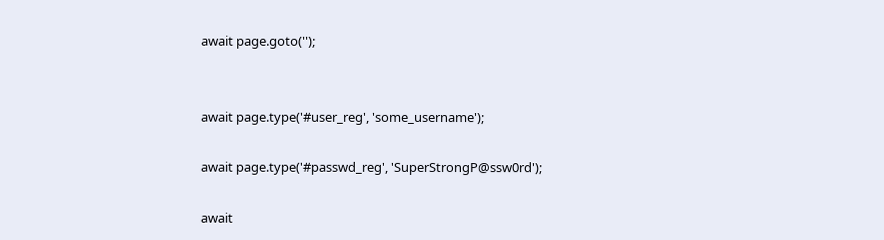await page.goto('');


await page.type('#user_reg', 'some_username');

await page.type('#passwd_reg', 'SuperStrongP@ssw0rd');

await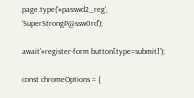page.type('#passwd2_reg', 'SuperStrongP@ssw0rd');

await'#register-form button[type=submit]');

const chromeOptions = {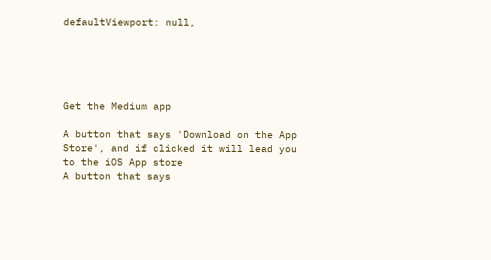defaultViewport: null,





Get the Medium app

A button that says 'Download on the App Store', and if clicked it will lead you to the iOS App store
A button that says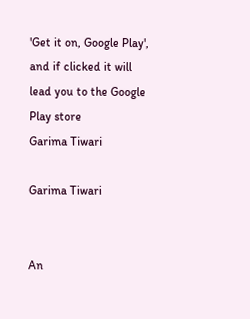'Get it on, Google Play', and if clicked it will lead you to the Google Play store
Garima Tiwari

Garima Tiwari


An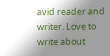avid reader and writer. Love to write about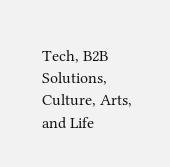Tech, B2B Solutions, Culture, Arts, and Life